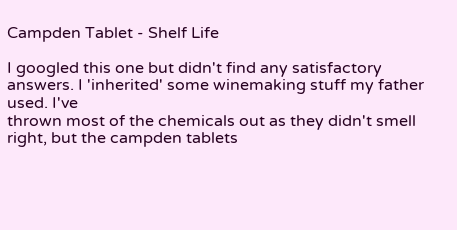Campden Tablet - Shelf Life

I googled this one but didn't find any satisfactory answers. I 'inherited' some winemaking stuff my father used. I've
thrown most of the chemicals out as they didn't smell right, but the campden tablets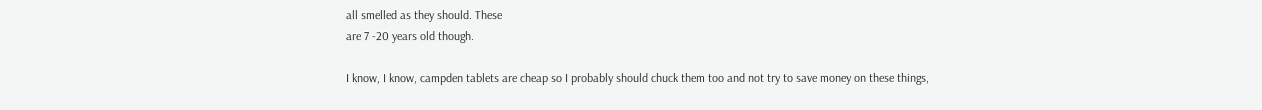all smelled as they should. These
are 7 -20 years old though.

I know, I know, campden tablets are cheap so I probably should chuck them too and not try to save money on these things,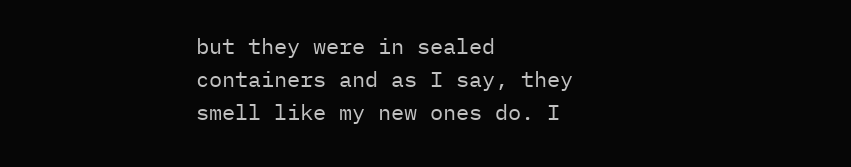but they were in sealed containers and as I say, they smell like my new ones do. I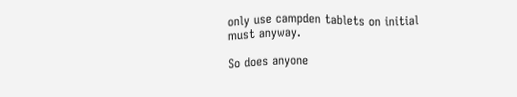only use campden tablets on initial
must anyway.

So does anyone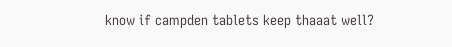know if campden tablets keep thaaat well?